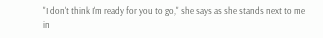"I don't think I'm ready for you to go," she says as she stands next to me in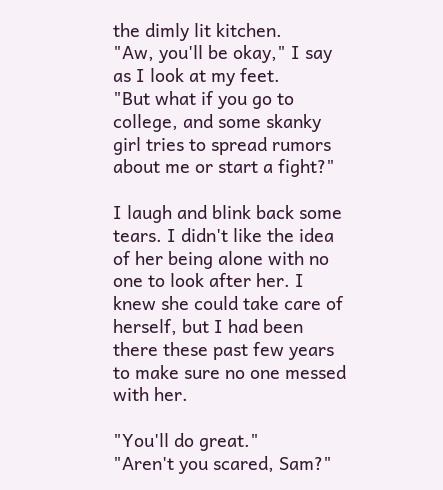the dimly lit kitchen.
"Aw, you'll be okay," I say as I look at my feet.
"But what if you go to college, and some skanky girl tries to spread rumors about me or start a fight?"

I laugh and blink back some tears. I didn't like the idea of her being alone with no one to look after her. I knew she could take care of herself, but I had been there these past few years to make sure no one messed with her.

"You'll do great."
"Aren't you scared, Sam?"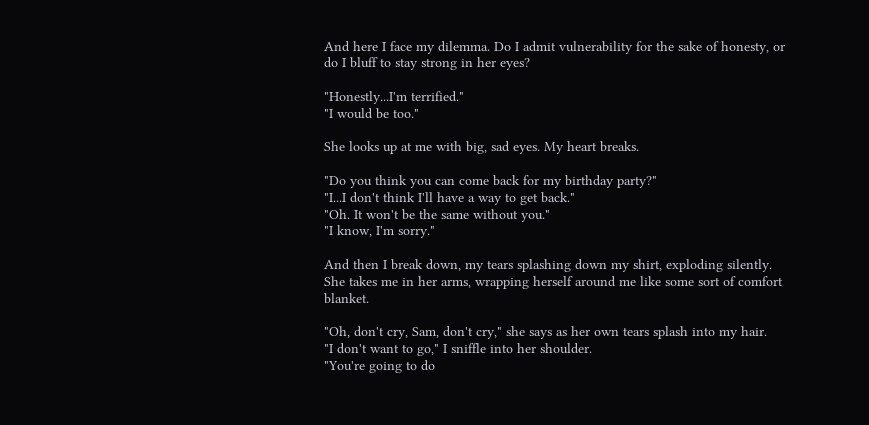And here I face my dilemma. Do I admit vulnerability for the sake of honesty, or do I bluff to stay strong in her eyes?

"Honestly...I'm terrified."
"I would be too."

She looks up at me with big, sad eyes. My heart breaks.

"Do you think you can come back for my birthday party?"
"I...I don't think I'll have a way to get back."
"Oh. It won't be the same without you."
"I know, I'm sorry."

And then I break down, my tears splashing down my shirt, exploding silently. She takes me in her arms, wrapping herself around me like some sort of comfort blanket.

"Oh, don't cry, Sam, don't cry," she says as her own tears splash into my hair.
"I don't want to go," I sniffle into her shoulder.
"You're going to do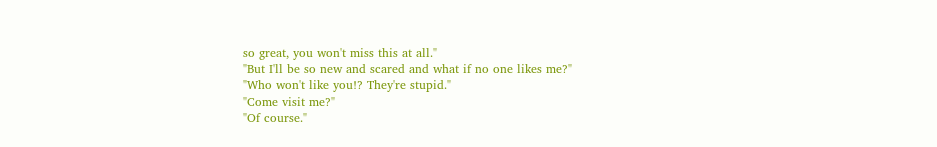so great, you won't miss this at all."
"But I'll be so new and scared and what if no one likes me?"
"Who won't like you!? They're stupid."
"Come visit me?"
"Of course."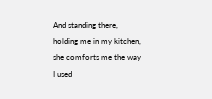And standing there, holding me in my kitchen, she comforts me the way I used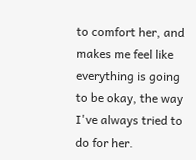to comfort her, and makes me feel like everything is going to be okay, the way I've always tried to do for her.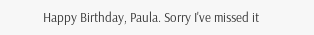Happy Birthday, Paula. Sorry I've missed it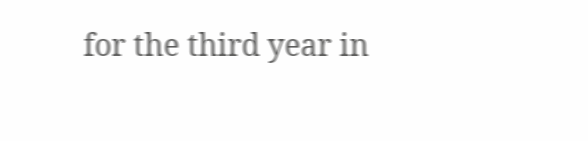for the third year in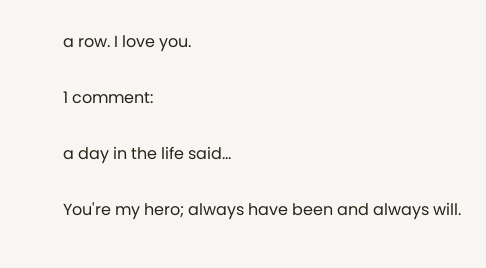a row. I love you.

1 comment:

a day in the life said...

You're my hero; always have been and always will.